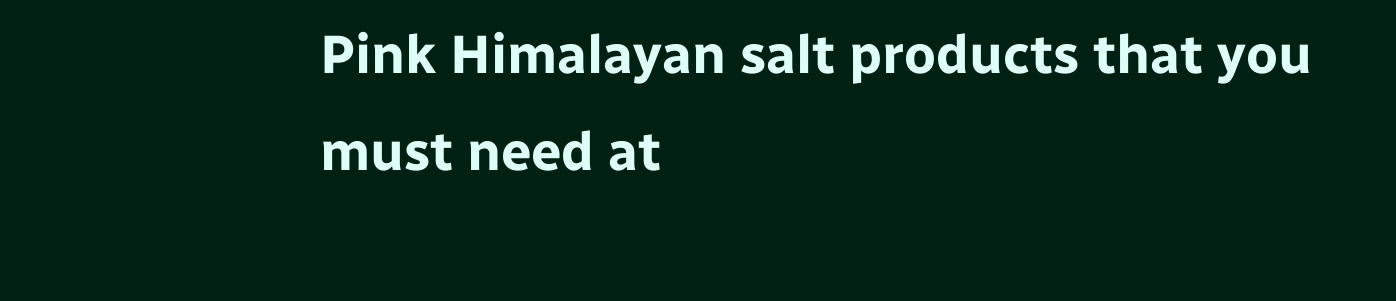Pink Himalayan salt products that you must need at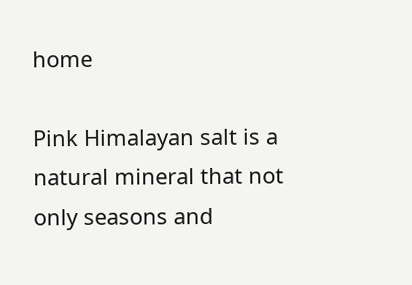home

Pink Himalayan salt is a natural mineral that not only seasons and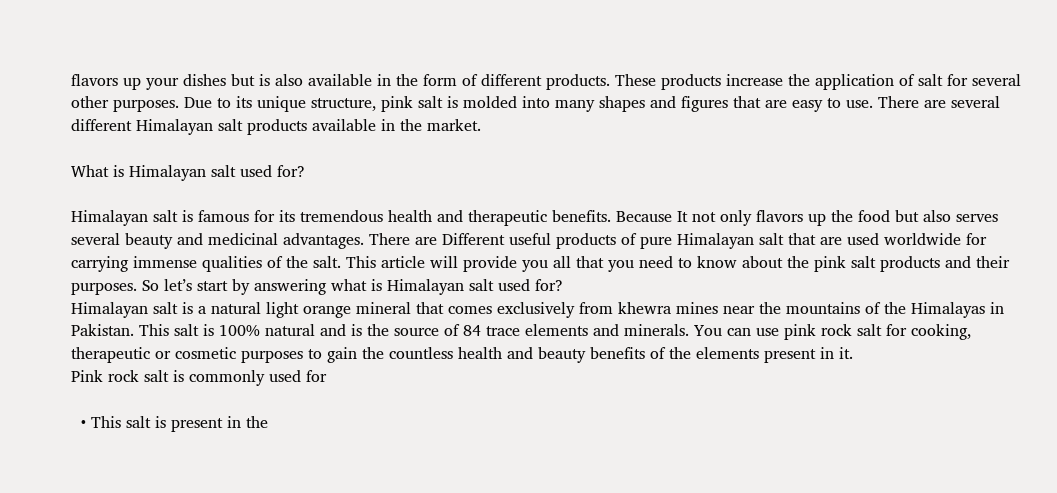flavors up your dishes but is also available in the form of different products. These products increase the application of salt for several other purposes. Due to its unique structure, pink salt is molded into many shapes and figures that are easy to use. There are several different Himalayan salt products available in the market.

What is Himalayan salt used for?

Himalayan salt is famous for its tremendous health and therapeutic benefits. Because It not only flavors up the food but also serves several beauty and medicinal advantages. There are Different useful products of pure Himalayan salt that are used worldwide for carrying immense qualities of the salt. This article will provide you all that you need to know about the pink salt products and their purposes. So let’s start by answering what is Himalayan salt used for?
Himalayan salt is a natural light orange mineral that comes exclusively from khewra mines near the mountains of the Himalayas in Pakistan. This salt is 100% natural and is the source of 84 trace elements and minerals. You can use pink rock salt for cooking, therapeutic or cosmetic purposes to gain the countless health and beauty benefits of the elements present in it.
Pink rock salt is commonly used for

  • This salt is present in the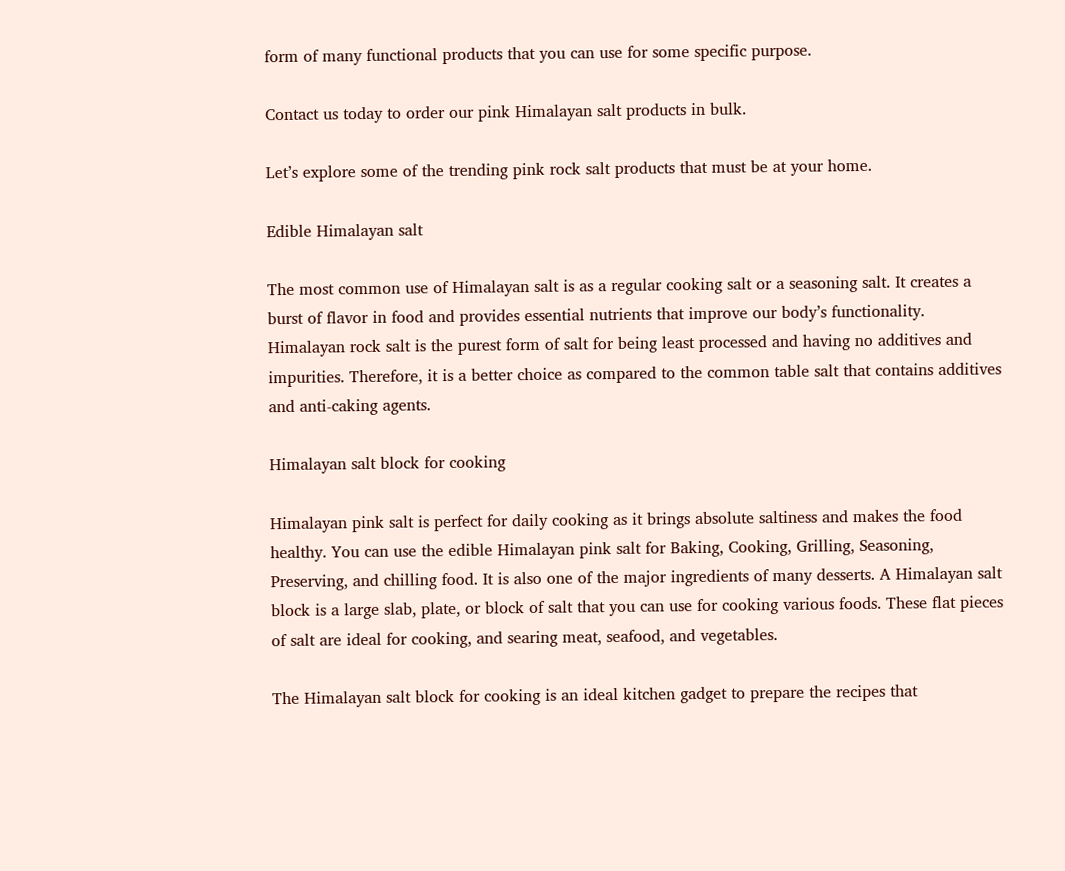form of many functional products that you can use for some specific purpose.

Contact us today to order our pink Himalayan salt products in bulk.

Let’s explore some of the trending pink rock salt products that must be at your home.

Edible Himalayan salt

The most common use of Himalayan salt is as a regular cooking salt or a seasoning salt. It creates a burst of flavor in food and provides essential nutrients that improve our body’s functionality.
Himalayan rock salt is the purest form of salt for being least processed and having no additives and impurities. Therefore, it is a better choice as compared to the common table salt that contains additives and anti-caking agents.

Himalayan salt block for cooking

Himalayan pink salt is perfect for daily cooking as it brings absolute saltiness and makes the food healthy. You can use the edible Himalayan pink salt for Baking, Cooking, Grilling, Seasoning, Preserving, and chilling food. It is also one of the major ingredients of many desserts. A Himalayan salt block is a large slab, plate, or block of salt that you can use for cooking various foods. These flat pieces of salt are ideal for cooking, and searing meat, seafood, and vegetables.

The Himalayan salt block for cooking is an ideal kitchen gadget to prepare the recipes that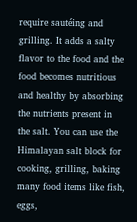require sautéing and grilling. It adds a salty flavor to the food and the food becomes nutritious and healthy by absorbing the nutrients present in the salt. You can use the Himalayan salt block for cooking, grilling, baking many food items like fish, eggs,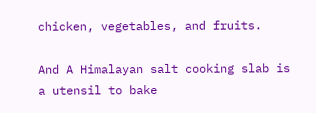chicken, vegetables, and fruits.

And A Himalayan salt cooking slab is a utensil to bake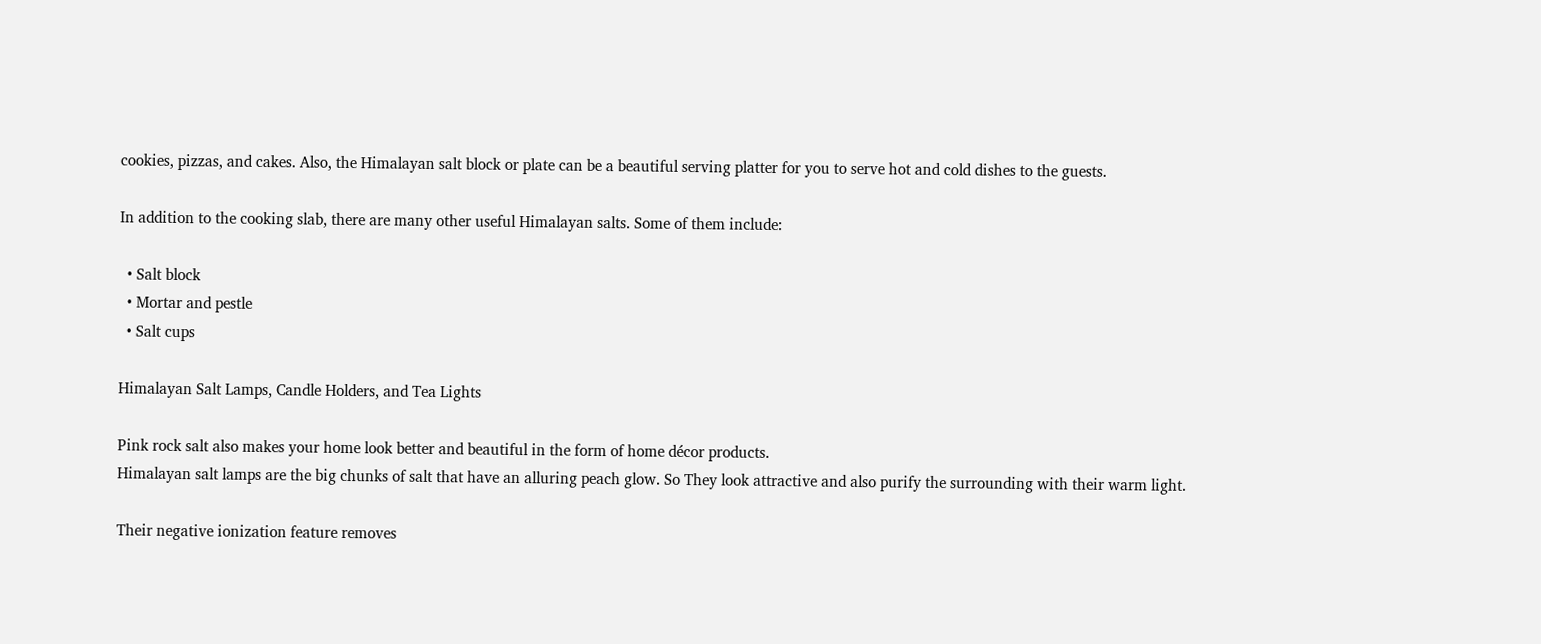cookies, pizzas, and cakes. Also, the Himalayan salt block or plate can be a beautiful serving platter for you to serve hot and cold dishes to the guests.

In addition to the cooking slab, there are many other useful Himalayan salts. Some of them include:

  • Salt block
  • Mortar and pestle
  • Salt cups

Himalayan Salt Lamps, Candle Holders, and Tea Lights

Pink rock salt also makes your home look better and beautiful in the form of home décor products.
Himalayan salt lamps are the big chunks of salt that have an alluring peach glow. So They look attractive and also purify the surrounding with their warm light.

Their negative ionization feature removes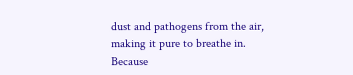dust and pathogens from the air, making it pure to breathe in. Because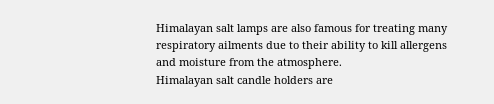Himalayan salt lamps are also famous for treating many respiratory ailments due to their ability to kill allergens and moisture from the atmosphere.
Himalayan salt candle holders are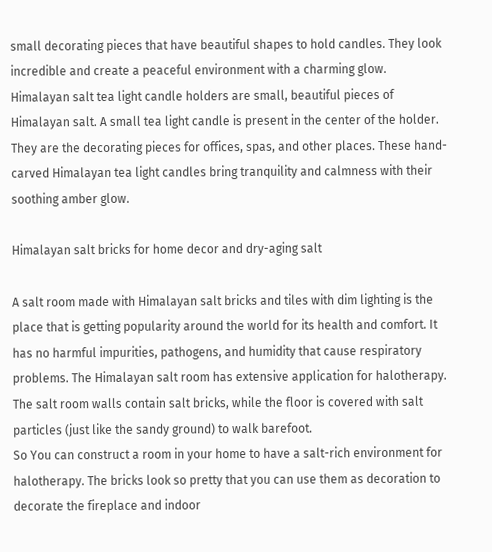small decorating pieces that have beautiful shapes to hold candles. They look incredible and create a peaceful environment with a charming glow.
Himalayan salt tea light candle holders are small, beautiful pieces of Himalayan salt. A small tea light candle is present in the center of the holder.
They are the decorating pieces for offices, spas, and other places. These hand-carved Himalayan tea light candles bring tranquility and calmness with their soothing amber glow.

Himalayan salt bricks for home decor and dry-aging salt

A salt room made with Himalayan salt bricks and tiles with dim lighting is the place that is getting popularity around the world for its health and comfort. It has no harmful impurities, pathogens, and humidity that cause respiratory problems. The Himalayan salt room has extensive application for halotherapy.
The salt room walls contain salt bricks, while the floor is covered with salt particles (just like the sandy ground) to walk barefoot.
So You can construct a room in your home to have a salt-rich environment for halotherapy. The bricks look so pretty that you can use them as decoration to decorate the fireplace and indoor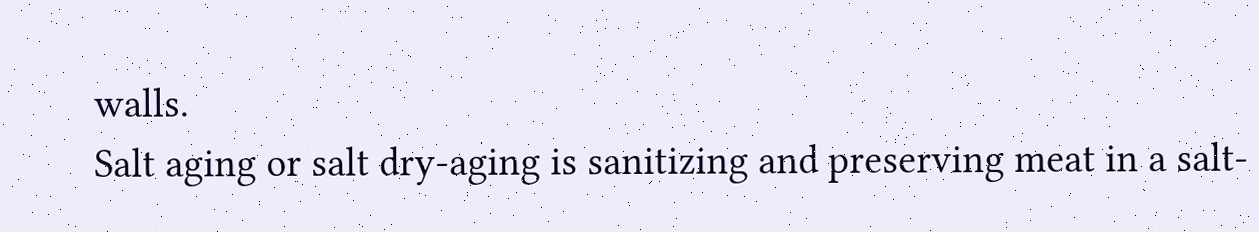walls.
Salt aging or salt dry-aging is sanitizing and preserving meat in a salt-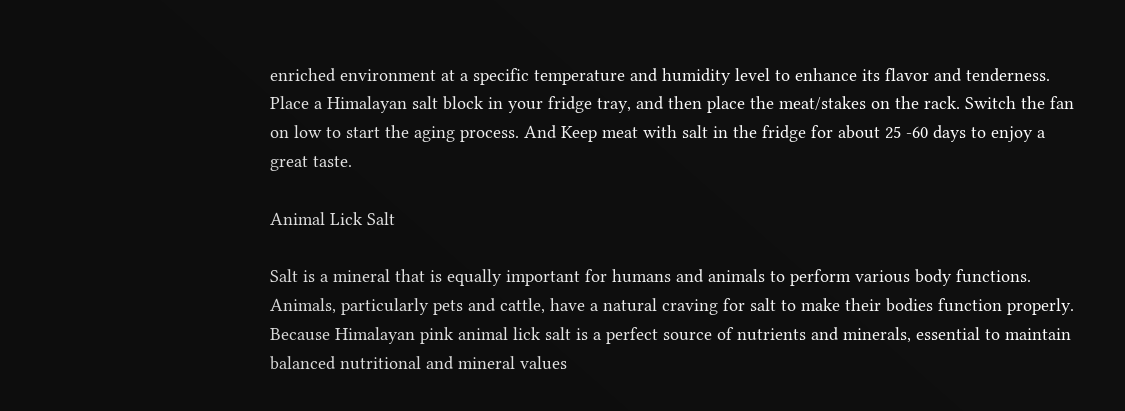enriched environment at a specific temperature and humidity level to enhance its flavor and tenderness. Place a Himalayan salt block in your fridge tray, and then place the meat/stakes on the rack. Switch the fan on low to start the aging process. And Keep meat with salt in the fridge for about 25 -60 days to enjoy a great taste.

Animal Lick Salt

Salt is a mineral that is equally important for humans and animals to perform various body functions. Animals, particularly pets and cattle, have a natural craving for salt to make their bodies function properly.
Because Himalayan pink animal lick salt is a perfect source of nutrients and minerals, essential to maintain balanced nutritional and mineral values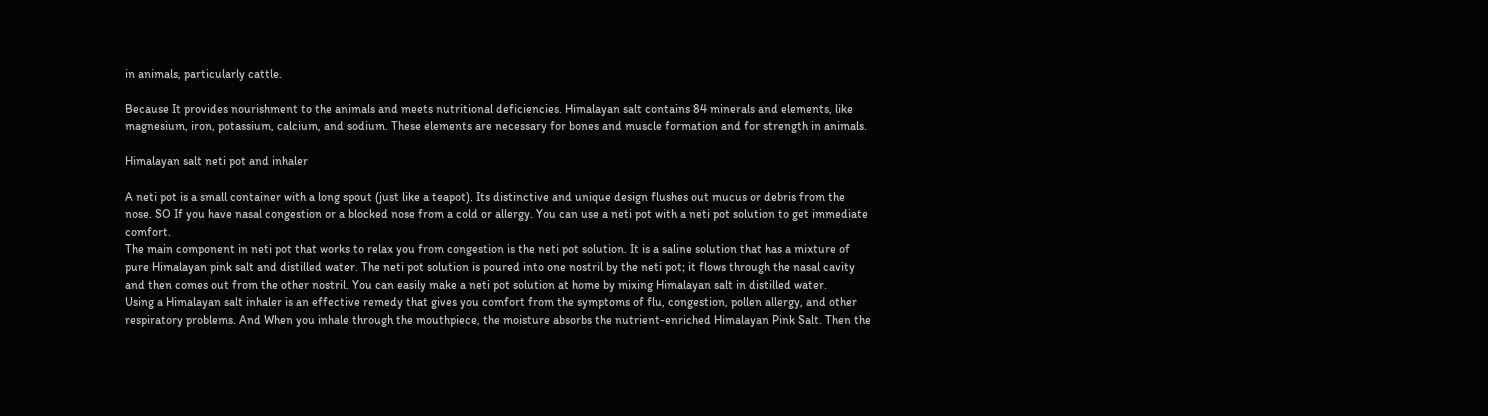in animals, particularly cattle.

Because It provides nourishment to the animals and meets nutritional deficiencies. Himalayan salt contains 84 minerals and elements, like magnesium, iron, potassium, calcium, and sodium. These elements are necessary for bones and muscle formation and for strength in animals.

Himalayan salt neti pot and inhaler

A neti pot is a small container with a long spout (just like a teapot). Its distinctive and unique design flushes out mucus or debris from the nose. SO If you have nasal congestion or a blocked nose from a cold or allergy. You can use a neti pot with a neti pot solution to get immediate comfort.
The main component in neti pot that works to relax you from congestion is the neti pot solution. It is a saline solution that has a mixture of pure Himalayan pink salt and distilled water. The neti pot solution is poured into one nostril by the neti pot; it flows through the nasal cavity and then comes out from the other nostril. You can easily make a neti pot solution at home by mixing Himalayan salt in distilled water.
Using a Himalayan salt inhaler is an effective remedy that gives you comfort from the symptoms of flu, congestion, pollen allergy, and other respiratory problems. And When you inhale through the mouthpiece, the moisture absorbs the nutrient-enriched Himalayan Pink Salt. Then the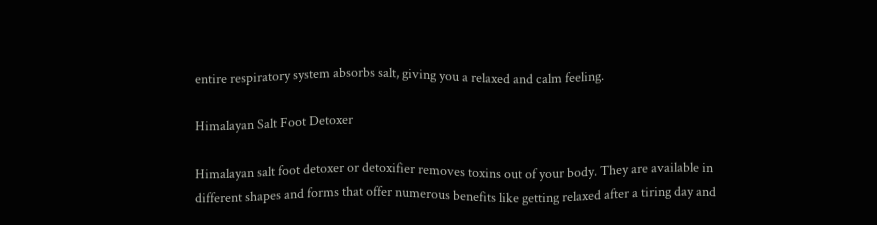entire respiratory system absorbs salt, giving you a relaxed and calm feeling.

Himalayan Salt Foot Detoxer

Himalayan salt foot detoxer or detoxifier removes toxins out of your body. They are available in different shapes and forms that offer numerous benefits like getting relaxed after a tiring day and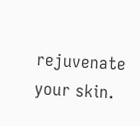rejuvenate your skin.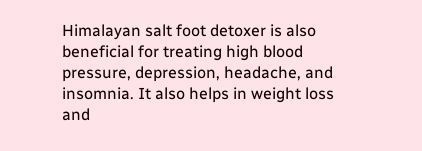Himalayan salt foot detoxer is also beneficial for treating high blood pressure, depression, headache, and insomnia. It also helps in weight loss and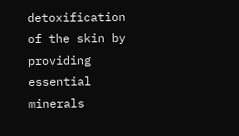detoxification of the skin by providing essential minerals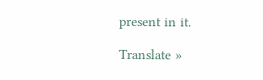present in it.

Translate »